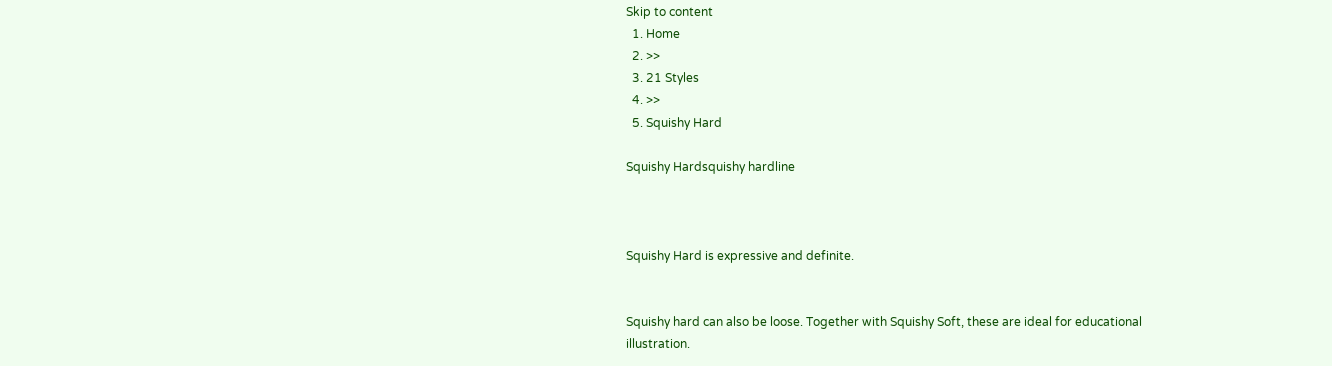Skip to content
  1. Home
  2. >>
  3. 21 Styles
  4. >>
  5. Squishy Hard

Squishy Hardsquishy hardline



Squishy Hard is expressive and definite.


Squishy hard can also be loose. Together with Squishy Soft, these are ideal for educational illustration.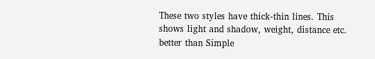These two styles have thick-thin lines. This shows light and shadow, weight, distance etc. better than Simple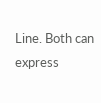Line. Both can express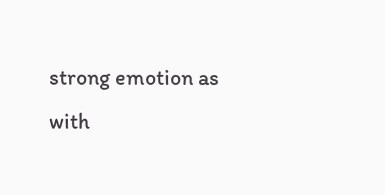strong emotion as with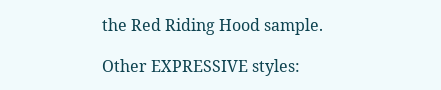the Red Riding Hood sample.

Other EXPRESSIVE styles: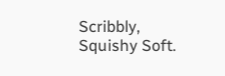Scribbly, Squishy Soft.